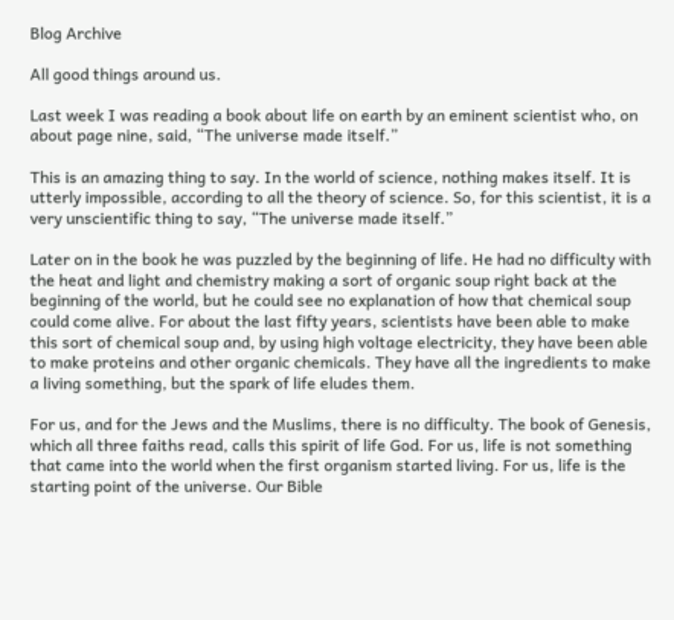Blog Archive

All good things around us.

Last week I was reading a book about life on earth by an eminent scientist who, on about page nine, said, “The universe made itself.”

This is an amazing thing to say. In the world of science, nothing makes itself. It is utterly impossible, according to all the theory of science. So, for this scientist, it is a very unscientific thing to say, “The universe made itself.”

Later on in the book he was puzzled by the beginning of life. He had no difficulty with the heat and light and chemistry making a sort of organic soup right back at the beginning of the world, but he could see no explanation of how that chemical soup could come alive. For about the last fifty years, scientists have been able to make this sort of chemical soup and, by using high voltage electricity, they have been able to make proteins and other organic chemicals. They have all the ingredients to make a living something, but the spark of life eludes them.

For us, and for the Jews and the Muslims, there is no difficulty. The book of Genesis, which all three faiths read, calls this spirit of life God. For us, life is not something that came into the world when the first organism started living. For us, life is the starting point of the universe. Our Bible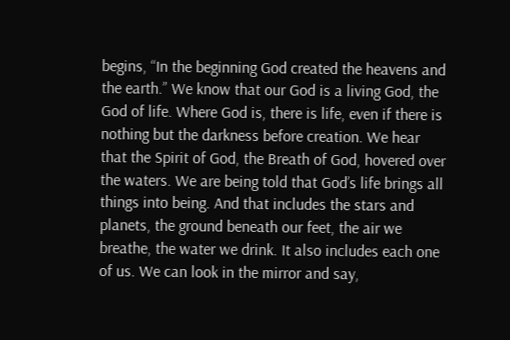begins, “In the beginning God created the heavens and the earth.” We know that our God is a living God, the God of life. Where God is, there is life, even if there is nothing but the darkness before creation. We hear that the Spirit of God, the Breath of God, hovered over the waters. We are being told that God’s life brings all things into being. And that includes the stars and planets, the ground beneath our feet, the air we breathe, the water we drink. It also includes each one of us. We can look in the mirror and say,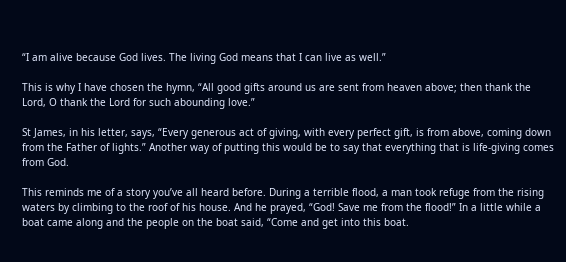“I am alive because God lives. The living God means that I can live as well.”

This is why I have chosen the hymn, “All good gifts around us are sent from heaven above; then thank the Lord, O thank the Lord for such abounding love.”

St James, in his letter, says, “Every generous act of giving, with every perfect gift, is from above, coming down from the Father of lights.” Another way of putting this would be to say that everything that is life-giving comes from God.

This reminds me of a story you’ve all heard before. During a terrible flood, a man took refuge from the rising waters by climbing to the roof of his house. And he prayed, “God! Save me from the flood!” In a little while a boat came along and the people on the boat said, “Come and get into this boat.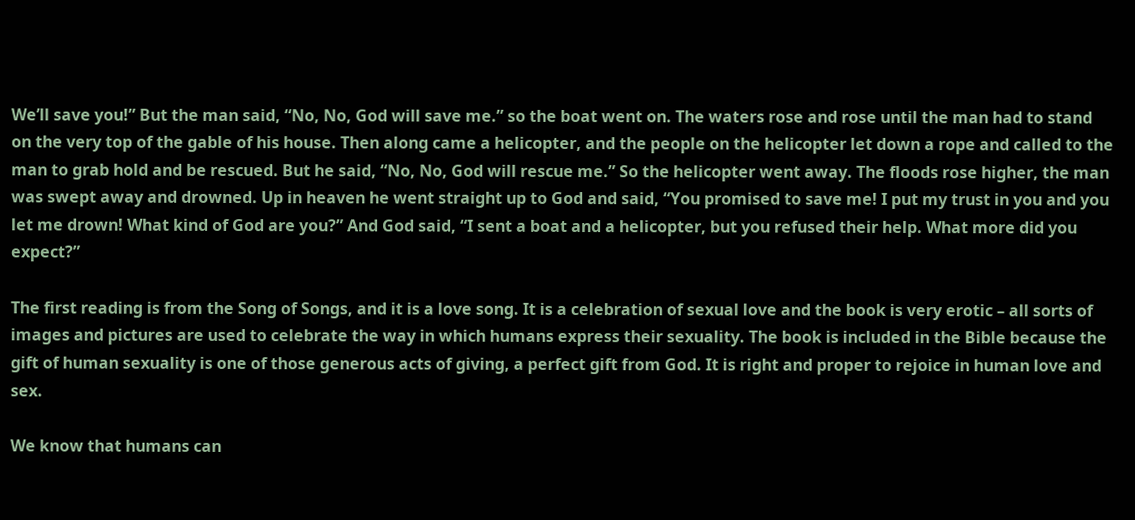We’ll save you!” But the man said, “No, No, God will save me.” so the boat went on. The waters rose and rose until the man had to stand on the very top of the gable of his house. Then along came a helicopter, and the people on the helicopter let down a rope and called to the man to grab hold and be rescued. But he said, “No, No, God will rescue me.” So the helicopter went away. The floods rose higher, the man was swept away and drowned. Up in heaven he went straight up to God and said, “You promised to save me! I put my trust in you and you let me drown! What kind of God are you?” And God said, “I sent a boat and a helicopter, but you refused their help. What more did you expect?”

The first reading is from the Song of Songs, and it is a love song. It is a celebration of sexual love and the book is very erotic – all sorts of images and pictures are used to celebrate the way in which humans express their sexuality. The book is included in the Bible because the gift of human sexuality is one of those generous acts of giving, a perfect gift from God. It is right and proper to rejoice in human love and sex.

We know that humans can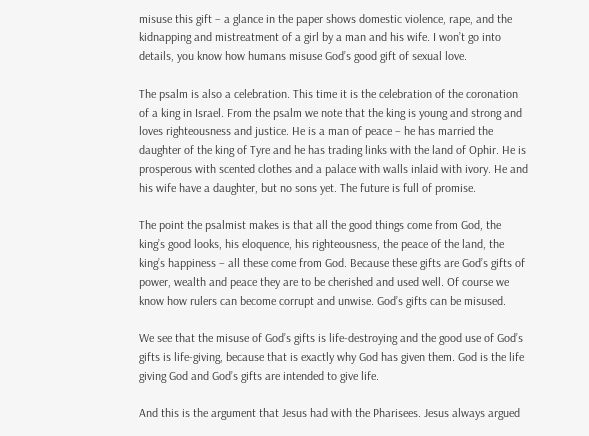misuse this gift – a glance in the paper shows domestic violence, rape, and the kidnapping and mistreatment of a girl by a man and his wife. I won’t go into details, you know how humans misuse God’s good gift of sexual love.

The psalm is also a celebration. This time it is the celebration of the coronation of a king in Israel. From the psalm we note that the king is young and strong and loves righteousness and justice. He is a man of peace – he has married the daughter of the king of Tyre and he has trading links with the land of Ophir. He is prosperous with scented clothes and a palace with walls inlaid with ivory. He and his wife have a daughter, but no sons yet. The future is full of promise.

The point the psalmist makes is that all the good things come from God, the king’s good looks, his eloquence, his righteousness, the peace of the land, the king’s happiness – all these come from God. Because these gifts are God’s gifts of power, wealth and peace they are to be cherished and used well. Of course we know how rulers can become corrupt and unwise. God’s gifts can be misused.

We see that the misuse of God’s gifts is life-destroying and the good use of God’s gifts is life-giving, because that is exactly why God has given them. God is the life giving God and God’s gifts are intended to give life.

And this is the argument that Jesus had with the Pharisees. Jesus always argued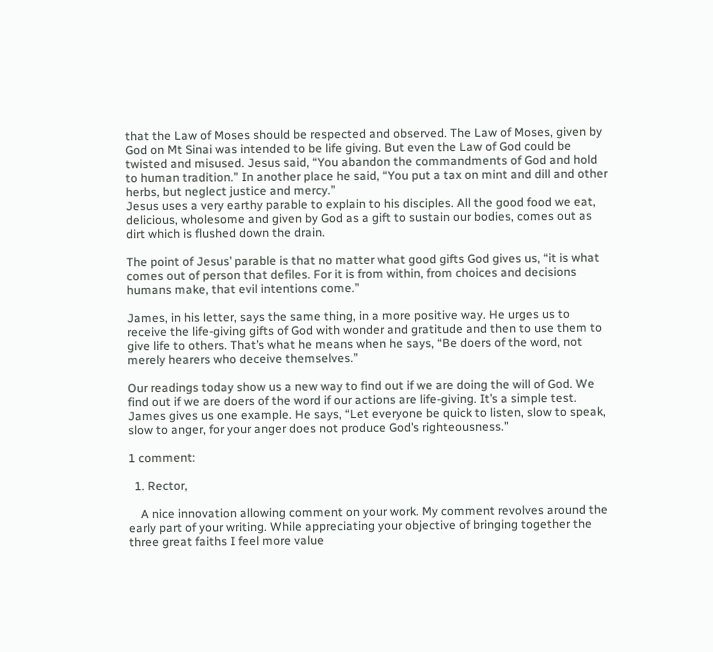that the Law of Moses should be respected and observed. The Law of Moses, given by God on Mt Sinai was intended to be life giving. But even the Law of God could be twisted and misused. Jesus said, “You abandon the commandments of God and hold to human tradition.” In another place he said, “You put a tax on mint and dill and other herbs, but neglect justice and mercy.”
Jesus uses a very earthy parable to explain to his disciples. All the good food we eat, delicious, wholesome and given by God as a gift to sustain our bodies, comes out as dirt which is flushed down the drain.

The point of Jesus’ parable is that no matter what good gifts God gives us, “it is what comes out of person that defiles. For it is from within, from choices and decisions humans make, that evil intentions come.”

James, in his letter, says the same thing, in a more positive way. He urges us to receive the life-giving gifts of God with wonder and gratitude and then to use them to give life to others. That’s what he means when he says, “Be doers of the word, not merely hearers who deceive themselves.”

Our readings today show us a new way to find out if we are doing the will of God. We find out if we are doers of the word if our actions are life-giving. It’s a simple test. James gives us one example. He says, “Let everyone be quick to listen, slow to speak, slow to anger, for your anger does not produce God’s righteousness.”

1 comment:

  1. Rector,

    A nice innovation allowing comment on your work. My comment revolves around the early part of your writing. While appreciating your objective of bringing together the three great faiths I feel more value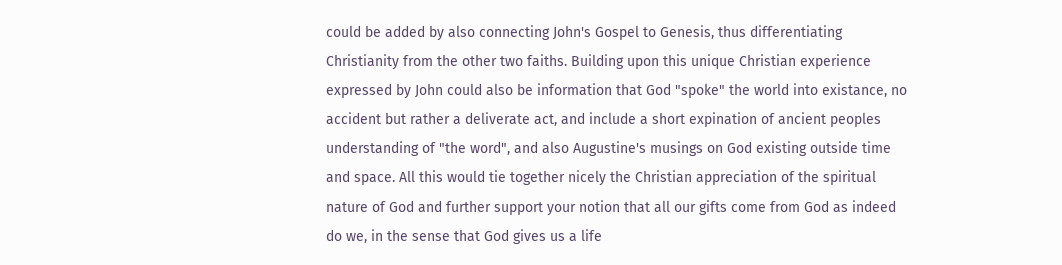could be added by also connecting John's Gospel to Genesis, thus differentiating Christianity from the other two faiths. Building upon this unique Christian experience expressed by John could also be information that God "spoke" the world into existance, no accident but rather a deliverate act, and include a short expination of ancient peoples understanding of "the word", and also Augustine's musings on God existing outside time and space. All this would tie together nicely the Christian appreciation of the spiritual nature of God and further support your notion that all our gifts come from God as indeed do we, in the sense that God gives us a life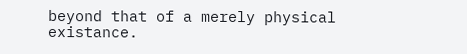beyond that of a merely physical existance.